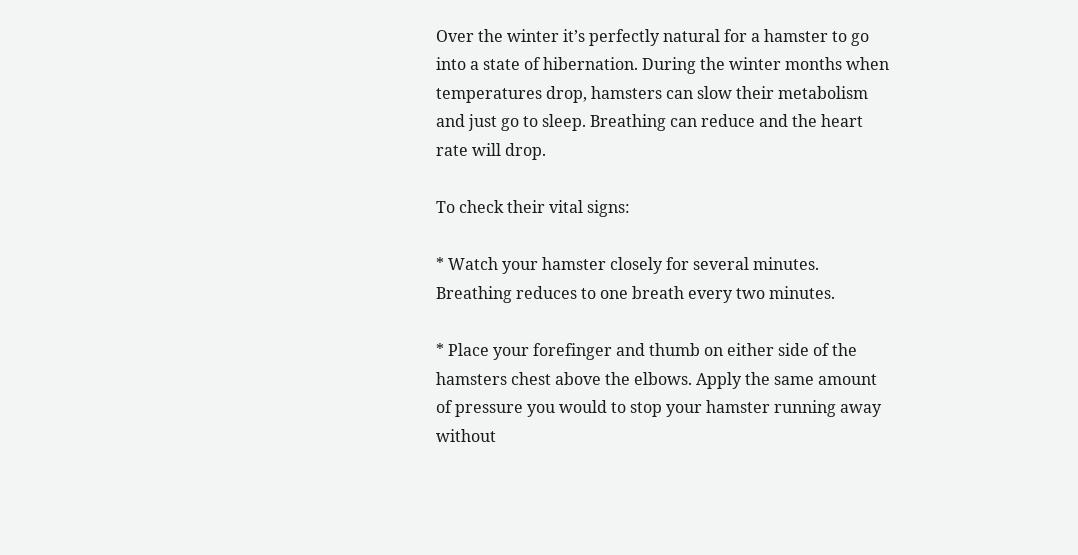Over the winter it’s perfectly natural for a hamster to go into a state of hibernation. During the winter months when temperatures drop, hamsters can slow their metabolism and just go to sleep. Breathing can reduce and the heart rate will drop.

To check their vital signs:

* Watch your hamster closely for several minutes. Breathing reduces to one breath every two minutes.

* Place your forefinger and thumb on either side of the hamsters chest above the elbows. Apply the same amount of pressure you would to stop your hamster running away without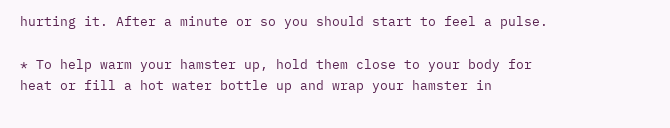hurting it. After a minute or so you should start to feel a pulse.

* To help warm your hamster up, hold them close to your body for heat or fill a hot water bottle up and wrap your hamster in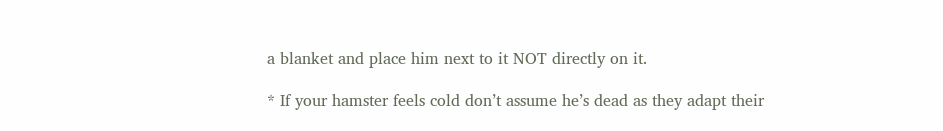a blanket and place him next to it NOT directly on it.

* If your hamster feels cold don’t assume he’s dead as they adapt their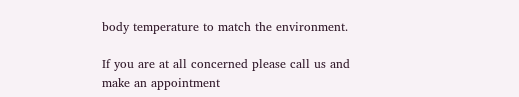body temperature to match the environment.

If you are at all concerned please call us and make an appointment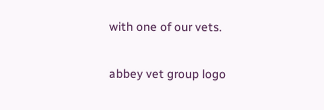with one of our vets.

abbey vet group logo